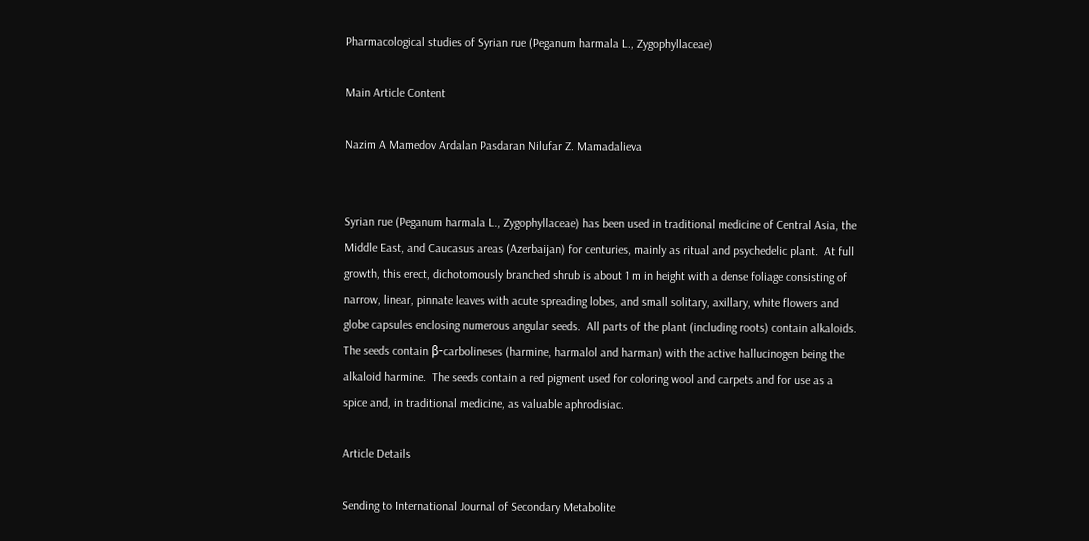Pharmacological studies of Syrian rue (Peganum harmala L., Zygophyllaceae)

Main Article Content

Nazim A Mamedov Ardalan Pasdaran Nilufar Z. Mamadalieva


Syrian rue (Peganum harmala L., Zygophyllaceae) has been used in traditional medicine of Central Asia, the Middle East, and Caucasus areas (Azerbaijan) for centuries, mainly as ritual and psychedelic plant.  At full growth, this erect, dichotomously branched shrub is about 1 m in height with a dense foliage consisting of narrow, linear, pinnate leaves with acute spreading lobes, and small solitary, axillary, white flowers and globe capsules enclosing numerous angular seeds.  All parts of the plant (including roots) contain alkaloids.  The seeds contain β-carbolineses (harmine, harmalol and harman) with the active hallucinogen being the alkaloid harmine.  The seeds contain a red pigment used for coloring wool and carpets and for use as a spice and, in traditional medicine, as valuable aphrodisiac.

Article Details

Sending to International Journal of Secondary Metabolite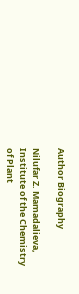Author Biography

Nilufar Z. Mamadalieva, Institute of the Chemistry of Plant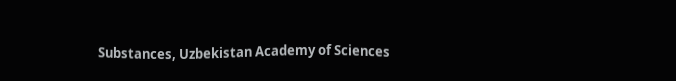Substances, Uzbekistan Academy of Sciences